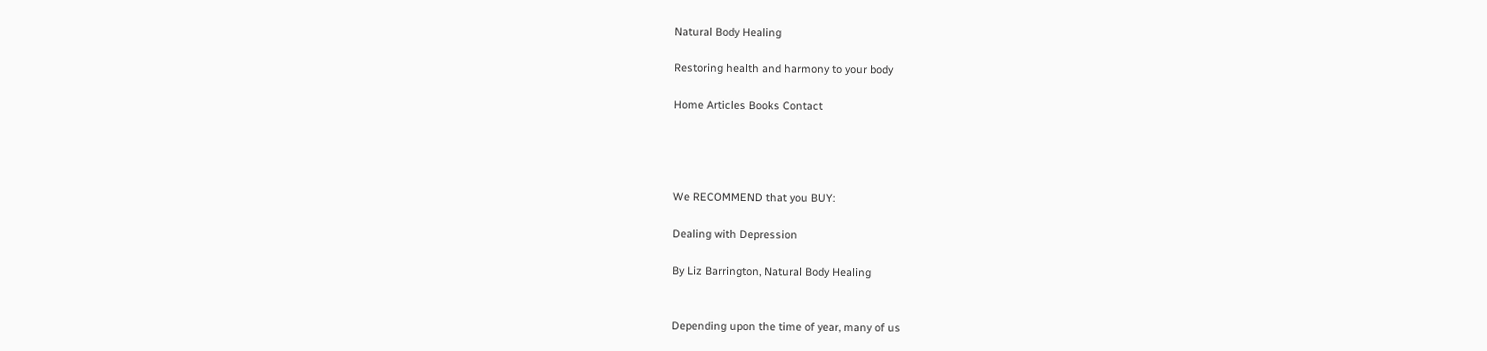Natural Body Healing

Restoring health and harmony to your body

Home Articles Books Contact




We RECOMMEND that you BUY:

Dealing with Depression

By Liz Barrington, Natural Body Healing


Depending upon the time of year, many of us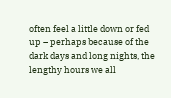often feel a little down or fed up – perhaps because of the dark days and long nights, the lengthy hours we all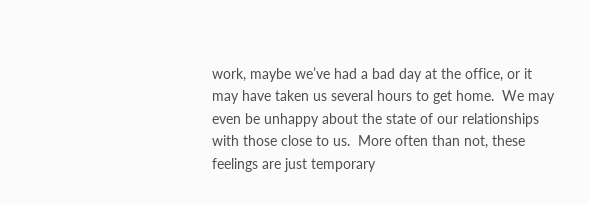work, maybe we’ve had a bad day at the office, or it may have taken us several hours to get home.  We may even be unhappy about the state of our relationships with those close to us.  More often than not, these feelings are just temporary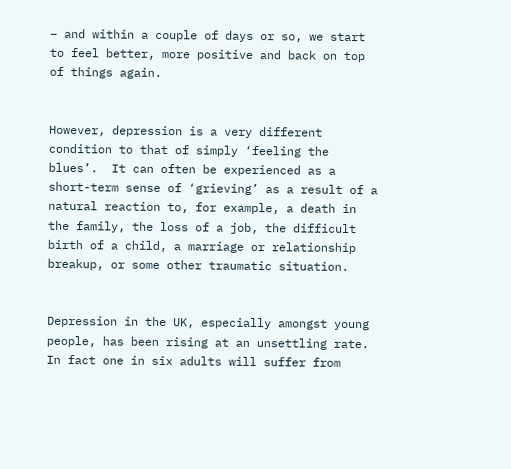– and within a couple of days or so, we start to feel better, more positive and back on top of things again.


However, depression is a very different condition to that of simply ‘feeling the blues’.  It can often be experienced as a short-term sense of ‘grieving’ as a result of a natural reaction to, for example, a death in the family, the loss of a job, the difficult birth of a child, a marriage or relationship breakup, or some other traumatic situation.


Depression in the UK, especially amongst young people, has been rising at an unsettling rate.  In fact one in six adults will suffer from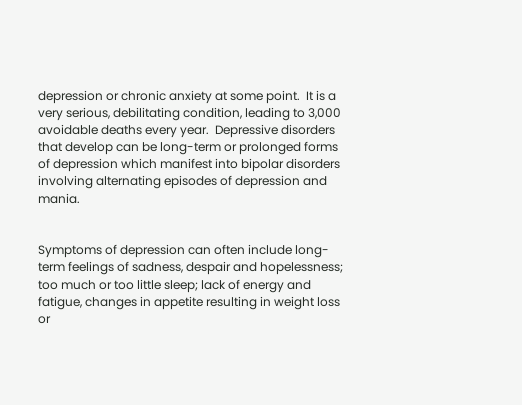depression or chronic anxiety at some point.  It is a very serious, debilitating condition, leading to 3,000 avoidable deaths every year.  Depressive disorders that develop can be long-term or prolonged forms of depression which manifest into bipolar disorders involving alternating episodes of depression and mania.


Symptoms of depression can often include long-term feelings of sadness, despair and hopelessness; too much or too little sleep; lack of energy and fatigue, changes in appetite resulting in weight loss or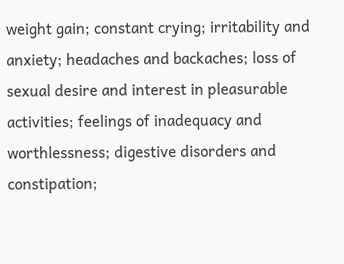weight gain; constant crying; irritability and anxiety; headaches and backaches; loss of sexual desire and interest in pleasurable activities; feelings of inadequacy and worthlessness; digestive disorders and constipation;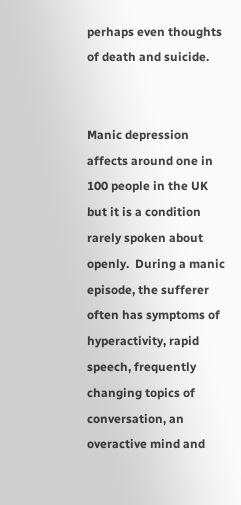perhaps even thoughts of death and suicide.


Manic depression affects around one in 100 people in the UK but it is a condition rarely spoken about openly.  During a manic episode, the sufferer often has symptoms of hyperactivity, rapid speech, frequently changing topics of conversation, an overactive mind and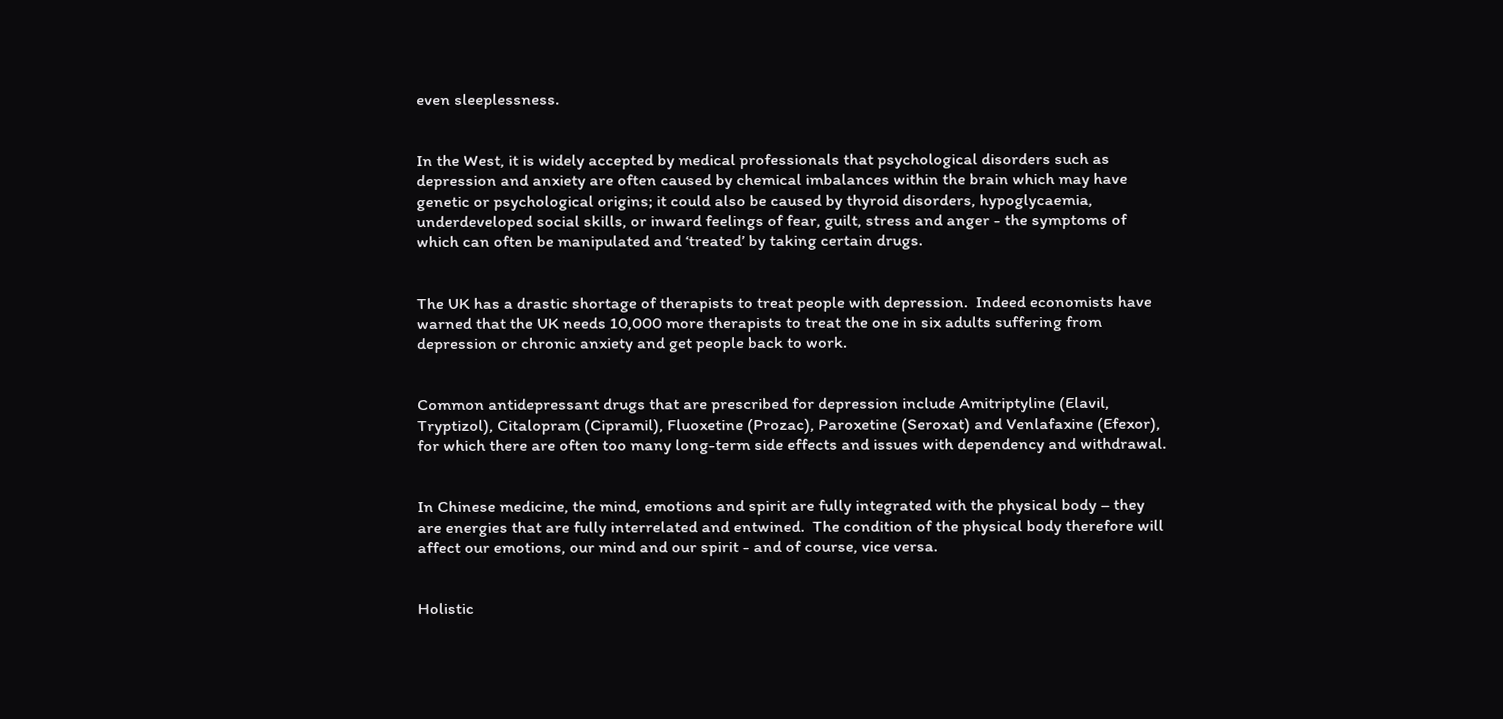even sleeplessness.


In the West, it is widely accepted by medical professionals that psychological disorders such as depression and anxiety are often caused by chemical imbalances within the brain which may have genetic or psychological origins; it could also be caused by thyroid disorders, hypoglycaemia, underdeveloped social skills, or inward feelings of fear, guilt, stress and anger - the symptoms of which can often be manipulated and ‘treated’ by taking certain drugs.


The UK has a drastic shortage of therapists to treat people with depression.  Indeed economists have warned that the UK needs 10,000 more therapists to treat the one in six adults suffering from depression or chronic anxiety and get people back to work.


Common antidepressant drugs that are prescribed for depression include Amitriptyline (Elavil, Tryptizol), Citalopram (Cipramil), Fluoxetine (Prozac), Paroxetine (Seroxat) and Venlafaxine (Efexor), for which there are often too many long-term side effects and issues with dependency and withdrawal.


In Chinese medicine, the mind, emotions and spirit are fully integrated with the physical body – they are energies that are fully interrelated and entwined.  The condition of the physical body therefore will affect our emotions, our mind and our spirit - and of course, vice versa.


Holistic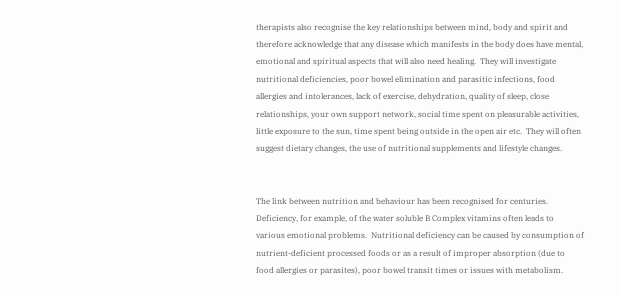therapists also recognise the key relationships between mind, body and spirit and therefore acknowledge that any disease which manifests in the body does have mental, emotional and spiritual aspects that will also need healing.  They will investigate nutritional deficiencies, poor bowel elimination and parasitic infections, food allergies and intolerances, lack of exercise, dehydration, quality of sleep, close relationships, your own support network, social time spent on pleasurable activities, little exposure to the sun, time spent being outside in the open air etc.  They will often suggest dietary changes, the use of nutritional supplements and lifestyle changes.


The link between nutrition and behaviour has been recognised for centuries.  Deficiency, for example, of the water soluble B Complex vitamins often leads to various emotional problems.  Nutritional deficiency can be caused by consumption of nutrient-deficient processed foods or as a result of improper absorption (due to food allergies or parasites), poor bowel transit times or issues with metabolism.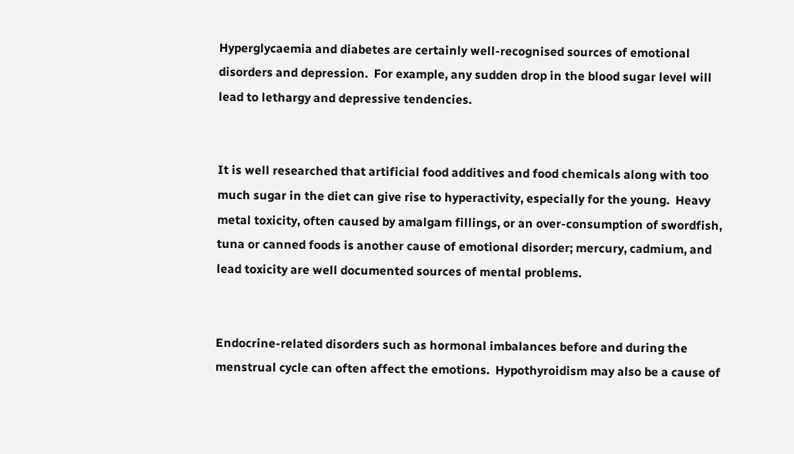Hyperglycaemia and diabetes are certainly well-recognised sources of emotional disorders and depression.  For example, any sudden drop in the blood sugar level will lead to lethargy and depressive tendencies.


It is well researched that artificial food additives and food chemicals along with too much sugar in the diet can give rise to hyperactivity, especially for the young.  Heavy metal toxicity, often caused by amalgam fillings, or an over-consumption of swordfish, tuna or canned foods is another cause of emotional disorder; mercury, cadmium, and lead toxicity are well documented sources of mental problems.


Endocrine-related disorders such as hormonal imbalances before and during the menstrual cycle can often affect the emotions.  Hypothyroidism may also be a cause of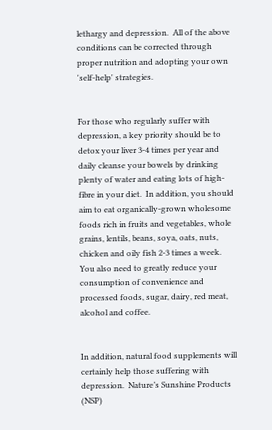lethargy and depression.  All of the above conditions can be corrected through proper nutrition and adopting your own 'self-help' strategies.


For those who regularly suffer with depression, a key priority should be to detox your liver 3-4 times per year and daily cleanse your bowels by drinking plenty of water and eating lots of high-fibre in your diet.  In addition, you should aim to eat organically-grown wholesome foods rich in fruits and vegetables, whole grains, lentils, beans, soya, oats, nuts, chicken and oily fish 2-3 times a week.  You also need to greatly reduce your consumption of convenience and processed foods, sugar, dairy, red meat, alcohol and coffee.


In addition, natural food supplements will certainly help those suffering with depression.  Nature’s Sunshine Products (NSP)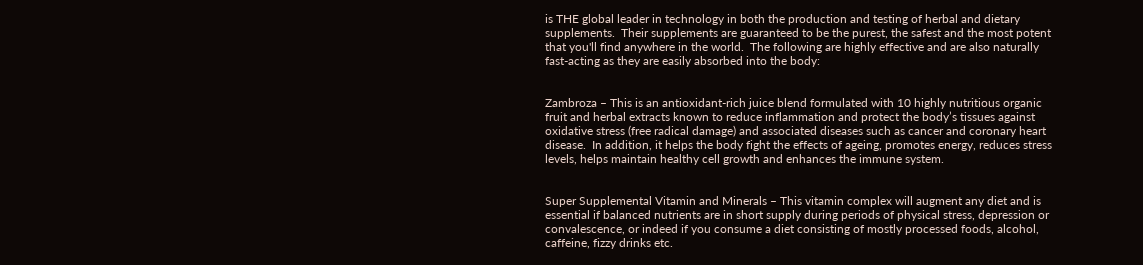is THE global leader in technology in both the production and testing of herbal and dietary supplements.  Their supplements are guaranteed to be the purest, the safest and the most potent that you'll find anywhere in the world.  The following are highly effective and are also naturally fast-acting as they are easily absorbed into the body:


Zambroza – This is an antioxidant-rich juice blend formulated with 10 highly nutritious organic fruit and herbal extracts known to reduce inflammation and protect the body’s tissues against oxidative stress (free radical damage) and associated diseases such as cancer and coronary heart disease.  In addition, it helps the body fight the effects of ageing, promotes energy, reduces stress levels, helps maintain healthy cell growth and enhances the immune system.


Super Supplemental Vitamin and Minerals – This vitamin complex will augment any diet and is essential if balanced nutrients are in short supply during periods of physical stress, depression or convalescence, or indeed if you consume a diet consisting of mostly processed foods, alcohol, caffeine, fizzy drinks etc.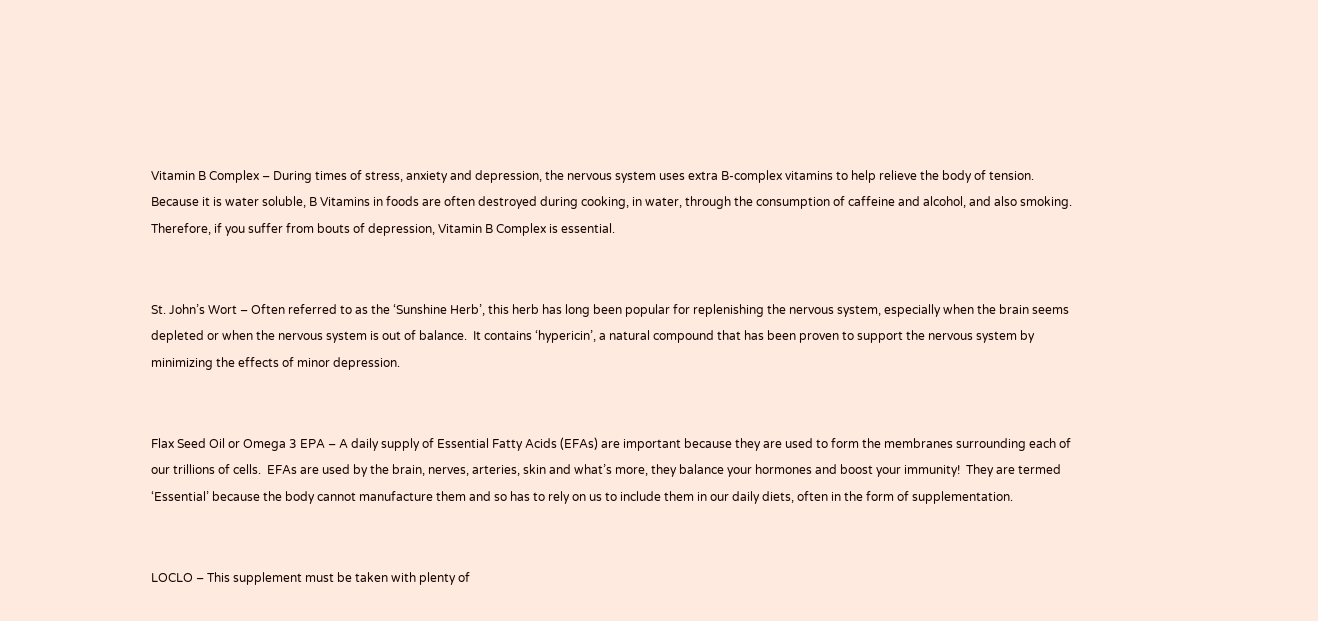Vitamin B Complex – During times of stress, anxiety and depression, the nervous system uses extra B-complex vitamins to help relieve the body of tension.  Because it is water soluble, B Vitamins in foods are often destroyed during cooking, in water, through the consumption of caffeine and alcohol, and also smoking.  Therefore, if you suffer from bouts of depression, Vitamin B Complex is essential.


St. John’s Wort – Often referred to as the ‘Sunshine Herb’, this herb has long been popular for replenishing the nervous system, especially when the brain seems depleted or when the nervous system is out of balance.  It contains ‘hypericin’, a natural compound that has been proven to support the nervous system by minimizing the effects of minor depression.


Flax Seed Oil or Omega 3 EPA – A daily supply of Essential Fatty Acids (EFAs) are important because they are used to form the membranes surrounding each of our trillions of cells.  EFAs are used by the brain, nerves, arteries, skin and what’s more, they balance your hormones and boost your immunity!  They are termed ‘Essential’ because the body cannot manufacture them and so has to rely on us to include them in our daily diets, often in the form of supplementation.


LOCLO – This supplement must be taken with plenty of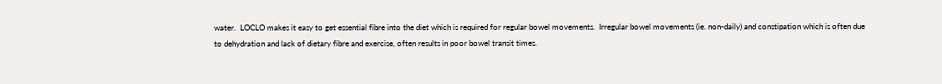water.  LOCLO makes it easy to get essential fibre into the diet which is required for regular bowel movements.  Irregular bowel movements (ie. non-daily) and constipation which is often due to dehydration and lack of dietary fibre and exercise, often results in poor bowel transit times.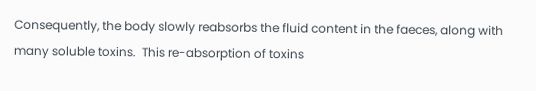Consequently, the body slowly reabsorbs the fluid content in the faeces, along with many soluble toxins.  This re-absorption of toxins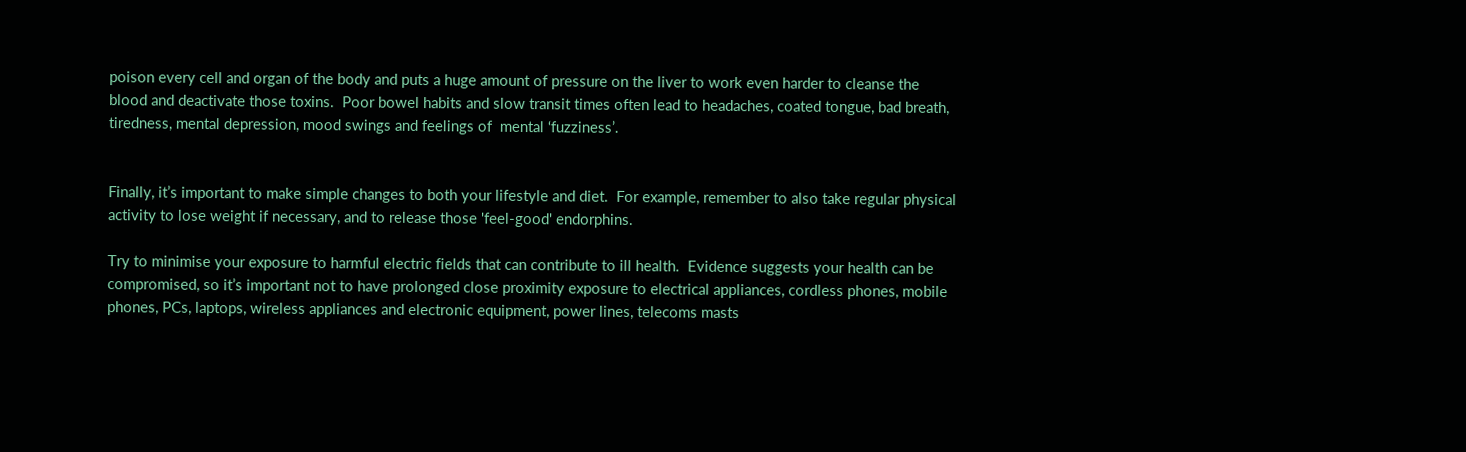poison every cell and organ of the body and puts a huge amount of pressure on the liver to work even harder to cleanse the blood and deactivate those toxins.  Poor bowel habits and slow transit times often lead to headaches, coated tongue, bad breath, tiredness, mental depression, mood swings and feelings of  mental ‘fuzziness’.


Finally, it’s important to make simple changes to both your lifestyle and diet.  For example, remember to also take regular physical activity to lose weight if necessary, and to release those 'feel-good' endorphins.

Try to minimise your exposure to harmful electric fields that can contribute to ill health.  Evidence suggests your health can be compromised, so it’s important not to have prolonged close proximity exposure to electrical appliances, cordless phones, mobile phones, PCs, laptops, wireless appliances and electronic equipment, power lines, telecoms masts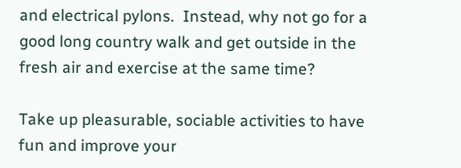and electrical pylons.  Instead, why not go for a good long country walk and get outside in the fresh air and exercise at the same time?

Take up pleasurable, sociable activities to have fun and improve your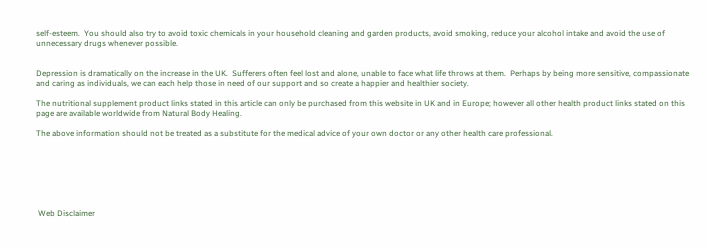self-esteem.  You should also try to avoid toxic chemicals in your household cleaning and garden products, avoid smoking, reduce your alcohol intake and avoid the use of unnecessary drugs whenever possible.


Depression is dramatically on the increase in the UK.  Sufferers often feel lost and alone, unable to face what life throws at them.  Perhaps by being more sensitive, compassionate and caring as individuals, we can each help those in need of our support and so create a happier and healthier society.

The nutritional supplement product links stated in this article can only be purchased from this website in UK and in Europe; however all other health product links stated on this page are available worldwide from Natural Body Healing.

The above information should not be treated as a substitute for the medical advice of your own doctor or any other health care professional.







 Web Disclaimer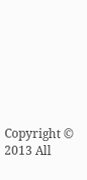Copyright © 2013 All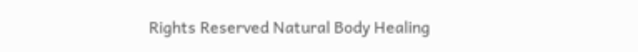Rights Reserved Natural Body Healing